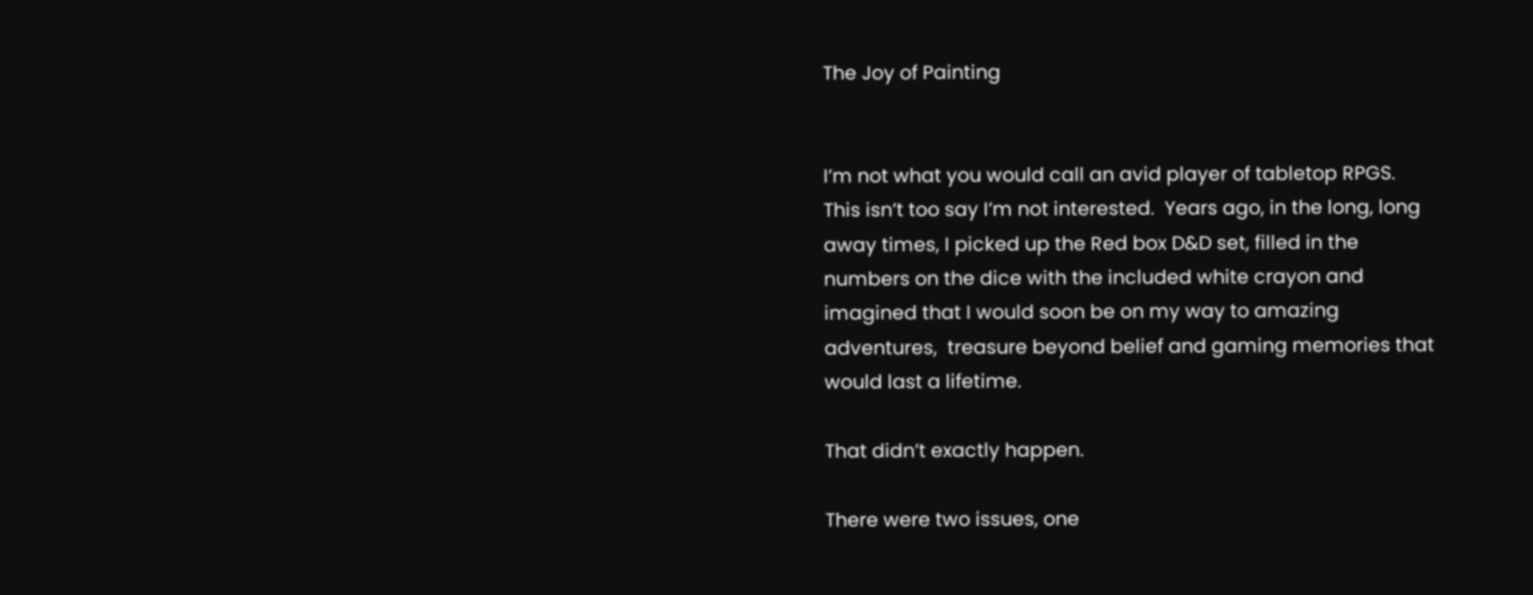The Joy of Painting


I’m not what you would call an avid player of tabletop RPGS.  This isn’t too say I’m not interested.  Years ago, in the long, long away times, I picked up the Red box D&D set, filled in the numbers on the dice with the included white crayon and imagined that I would soon be on my way to amazing adventures,  treasure beyond belief and gaming memories that would last a lifetime.

That didn’t exactly happen.

There were two issues, one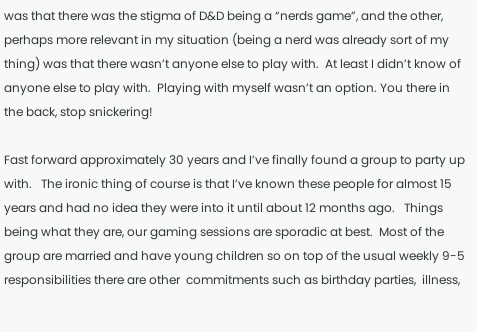was that there was the stigma of D&D being a “nerds game”, and the other,  perhaps more relevant in my situation (being a nerd was already sort of my thing) was that there wasn’t anyone else to play with.  At least I didn’t know of anyone else to play with.  Playing with myself wasn’t an option. You there in the back, stop snickering!

Fast forward approximately 30 years and I’ve finally found a group to party up with.   The ironic thing of course is that I’ve known these people for almost 15 years and had no idea they were into it until about 12 months ago.   Things being what they are, our gaming sessions are sporadic at best.  Most of the group are married and have young children so on top of the usual weekly 9-5 responsibilities there are other  commitments such as birthday parties,  illness,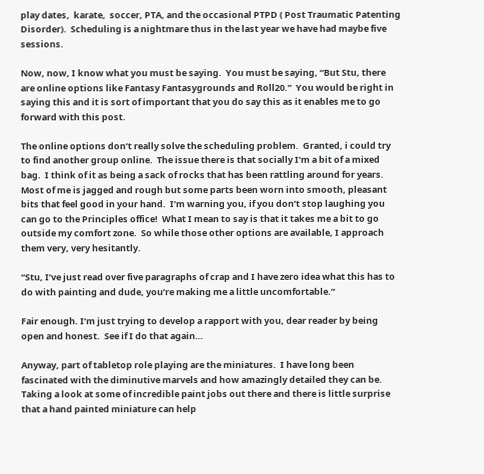play dates,  karate,  soccer, PTA, and the occasional PTPD ( Post Traumatic Patenting Disorder).  Scheduling is a nightmare thus in the last year we have had maybe five sessions.

Now, now, I know what you must be saying.  You must be saying, “But Stu, there are online options like Fantasy Fantasygrounds and Roll20.”  You would be right in saying this and it is sort of important that you do say this as it enables me to go forward with this post.

The online options don’t really solve the scheduling problem.  Granted, i could try to find another group online.  The issue there is that socially I’m a bit of a mixed bag.  I think of it as being a sack of rocks that has been rattling around for years.  Most of me is jagged and rough but some parts been worn into smooth, pleasant bits that feel good in your hand.  I’m warning you, if you don’t stop laughing you can go to the Principles office!  What I mean to say is that it takes me a bit to go outside my comfort zone.  So while those other options are available, I approach them very, very hesitantly.

“Stu, I’ve just read over five paragraphs of crap and I have zero idea what this has to do with painting and dude, you’re making me a little uncomfortable.”

Fair enough. I’m just trying to develop a rapport with you, dear reader by being open and honest.  See if I do that again…

Anyway, part of tabletop role playing are the miniatures.  I have long been fascinated with the diminutive marvels and how amazingly detailed they can be.  Taking a look at some of incredible paint jobs out there and there is little surprise that a hand painted miniature can help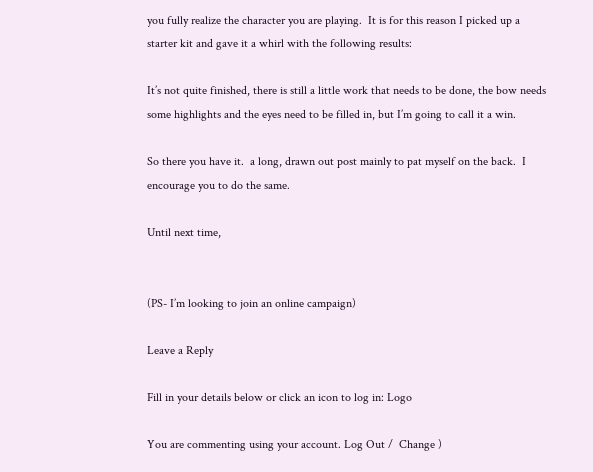you fully realize the character you are playing.  It is for this reason I picked up a starter kit and gave it a whirl with the following results:

It’s not quite finished, there is still a little work that needs to be done, the bow needs some highlights and the eyes need to be filled in, but I’m going to call it a win.

So there you have it.  a long, drawn out post mainly to pat myself on the back.  I encourage you to do the same.

Until next time,


(PS- I’m looking to join an online campaign)

Leave a Reply

Fill in your details below or click an icon to log in: Logo

You are commenting using your account. Log Out /  Change )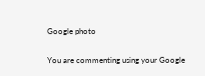Google photo

You are commenting using your Google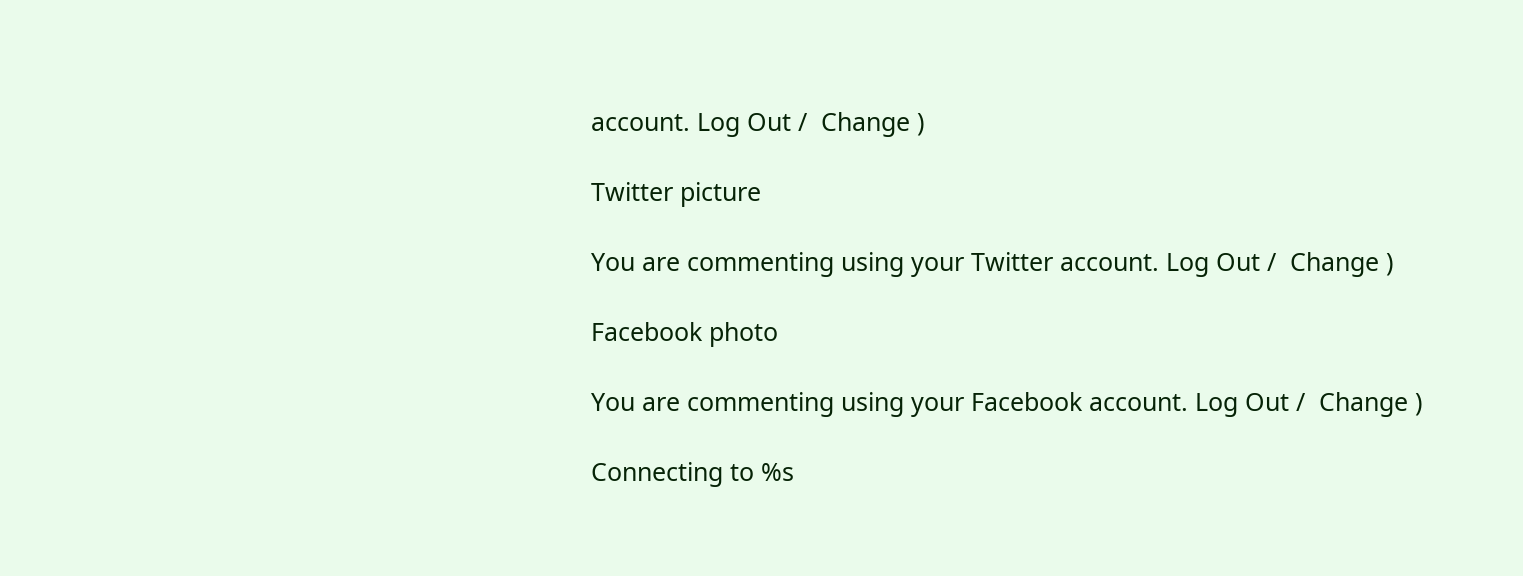account. Log Out /  Change )

Twitter picture

You are commenting using your Twitter account. Log Out /  Change )

Facebook photo

You are commenting using your Facebook account. Log Out /  Change )

Connecting to %s